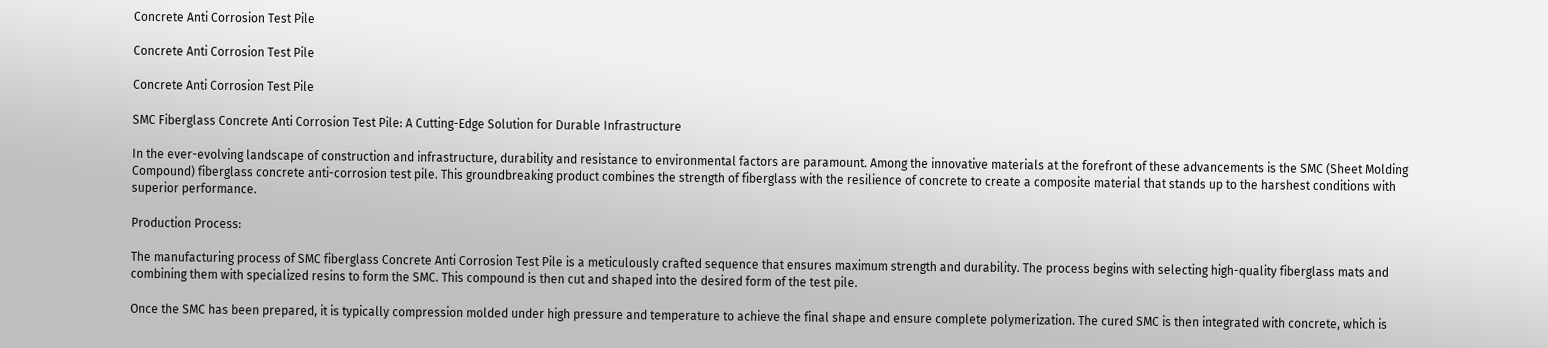Concrete Anti Corrosion Test Pile

Concrete Anti Corrosion Test Pile

Concrete Anti Corrosion Test Pile

SMC Fiberglass Concrete Anti Corrosion Test Pile: A Cutting-Edge Solution for Durable Infrastructure

In the ever-evolving landscape of construction and infrastructure, durability and resistance to environmental factors are paramount. Among the innovative materials at the forefront of these advancements is the SMC (Sheet Molding Compound) fiberglass concrete anti-corrosion test pile. This groundbreaking product combines the strength of fiberglass with the resilience of concrete to create a composite material that stands up to the harshest conditions with superior performance.

Production Process:

The manufacturing process of SMC fiberglass Concrete Anti Corrosion Test Pile is a meticulously crafted sequence that ensures maximum strength and durability. The process begins with selecting high-quality fiberglass mats and combining them with specialized resins to form the SMC. This compound is then cut and shaped into the desired form of the test pile.

Once the SMC has been prepared, it is typically compression molded under high pressure and temperature to achieve the final shape and ensure complete polymerization. The cured SMC is then integrated with concrete, which is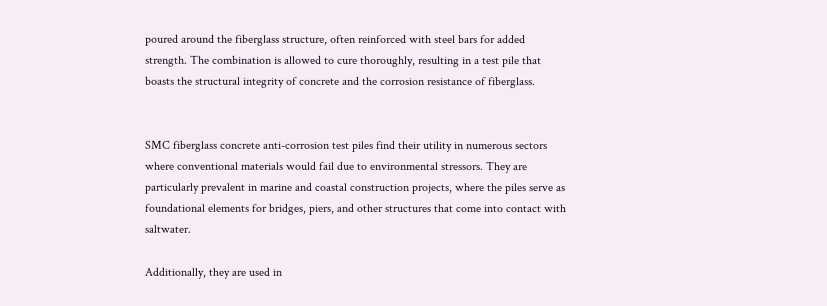poured around the fiberglass structure, often reinforced with steel bars for added strength. The combination is allowed to cure thoroughly, resulting in a test pile that boasts the structural integrity of concrete and the corrosion resistance of fiberglass.


SMC fiberglass concrete anti-corrosion test piles find their utility in numerous sectors where conventional materials would fail due to environmental stressors. They are particularly prevalent in marine and coastal construction projects, where the piles serve as foundational elements for bridges, piers, and other structures that come into contact with saltwater.

Additionally, they are used in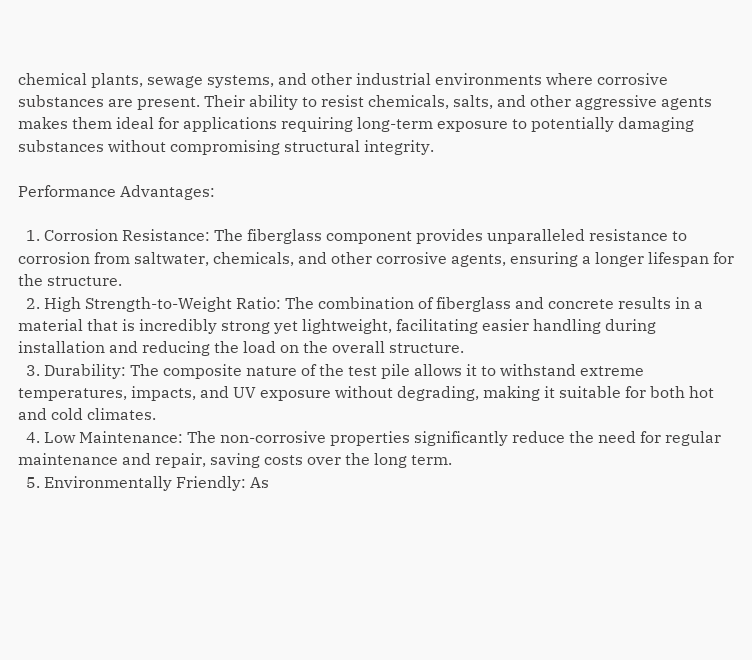chemical plants, sewage systems, and other industrial environments where corrosive substances are present. Their ability to resist chemicals, salts, and other aggressive agents makes them ideal for applications requiring long-term exposure to potentially damaging substances without compromising structural integrity.

Performance Advantages:

  1. Corrosion Resistance: The fiberglass component provides unparalleled resistance to corrosion from saltwater, chemicals, and other corrosive agents, ensuring a longer lifespan for the structure.
  2. High Strength-to-Weight Ratio: The combination of fiberglass and concrete results in a material that is incredibly strong yet lightweight, facilitating easier handling during installation and reducing the load on the overall structure.
  3. Durability: The composite nature of the test pile allows it to withstand extreme temperatures, impacts, and UV exposure without degrading, making it suitable for both hot and cold climates.
  4. Low Maintenance: The non-corrosive properties significantly reduce the need for regular maintenance and repair, saving costs over the long term.
  5. Environmentally Friendly: As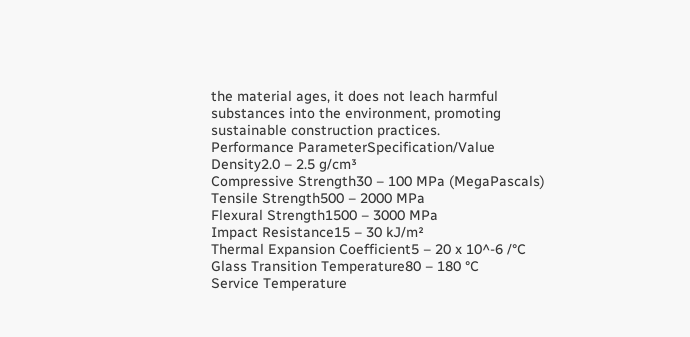the material ages, it does not leach harmful substances into the environment, promoting sustainable construction practices.
Performance ParameterSpecification/Value
Density2.0 – 2.5 g/cm³
Compressive Strength30 – 100 MPa (MegaPascals)
Tensile Strength500 – 2000 MPa
Flexural Strength1500 – 3000 MPa
Impact Resistance15 – 30 kJ/m²
Thermal Expansion Coefficient5 – 20 x 10^-6 /°C
Glass Transition Temperature80 – 180 °C
Service Temperature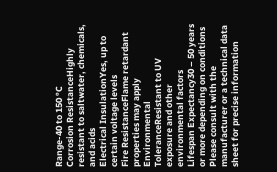Range-40 to 150 °C
Corrosion ResistanceHighly resistant to saltwater, chemicals, and acids
Electrical InsulationYes, up to certain voltage levels
Fire ResistanceFlame retardant properties may apply
Environmental ToleranceResistant to UV exposure and other environmental factors
Lifespan Expectancy30 – 50 years or more depending on conditions
Please consult with the manufacturer or a technical data sheet for precise information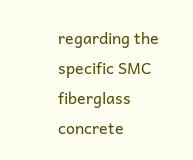regarding the specific SMC fiberglass concrete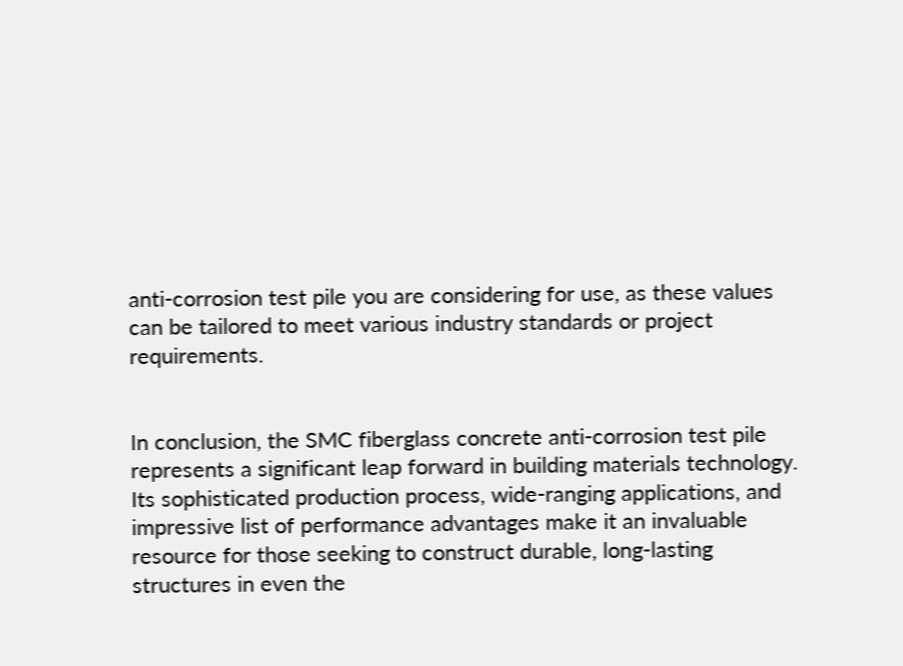anti-corrosion test pile you are considering for use, as these values can be tailored to meet various industry standards or project requirements.


In conclusion, the SMC fiberglass concrete anti-corrosion test pile represents a significant leap forward in building materials technology. Its sophisticated production process, wide-ranging applications, and impressive list of performance advantages make it an invaluable resource for those seeking to construct durable, long-lasting structures in even the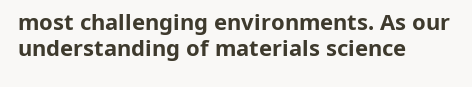most challenging environments. As our understanding of materials science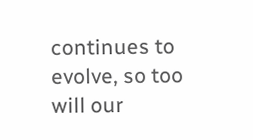continues to evolve, so too will our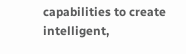capabilities to create intelligent,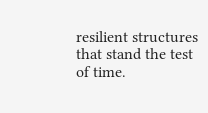resilient structures that stand the test of time.